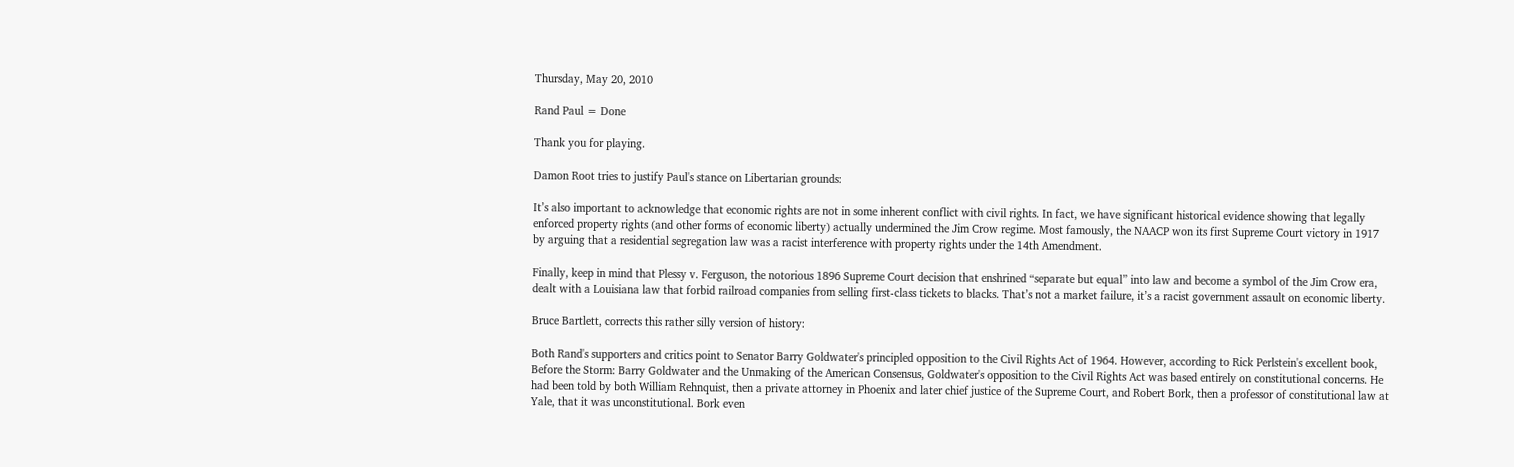Thursday, May 20, 2010

Rand Paul = Done

Thank you for playing.

Damon Root tries to justify Paul's stance on Libertarian grounds:

It’s also important to acknowledge that economic rights are not in some inherent conflict with civil rights. In fact, we have significant historical evidence showing that legally enforced property rights (and other forms of economic liberty) actually undermined the Jim Crow regime. Most famously, the NAACP won its first Supreme Court victory in 1917 by arguing that a residential segregation law was a racist interference with property rights under the 14th Amendment.

Finally, keep in mind that Plessy v. Ferguson, the notorious 1896 Supreme Court decision that enshrined “separate but equal” into law and become a symbol of the Jim Crow era, dealt with a Louisiana law that forbid railroad companies from selling first-class tickets to blacks. That’s not a market failure, it’s a racist government assault on economic liberty.

Bruce Bartlett, corrects this rather silly version of history:

Both Rand's supporters and critics point to Senator Barry Goldwater's principled opposition to the Civil Rights Act of 1964. However, according to Rick Perlstein's excellent book, Before the Storm: Barry Goldwater and the Unmaking of the American Consensus, Goldwater's opposition to the Civil Rights Act was based entirely on constitutional concerns. He had been told by both William Rehnquist, then a private attorney in Phoenix and later chief justice of the Supreme Court, and Robert Bork, then a professor of constitutional law at Yale, that it was unconstitutional. Bork even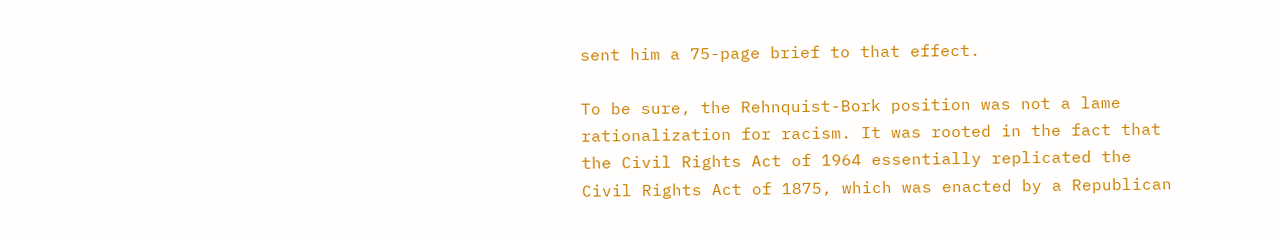sent him a 75-page brief to that effect.

To be sure, the Rehnquist-Bork position was not a lame rationalization for racism. It was rooted in the fact that the Civil Rights Act of 1964 essentially replicated the Civil Rights Act of 1875, which was enacted by a Republican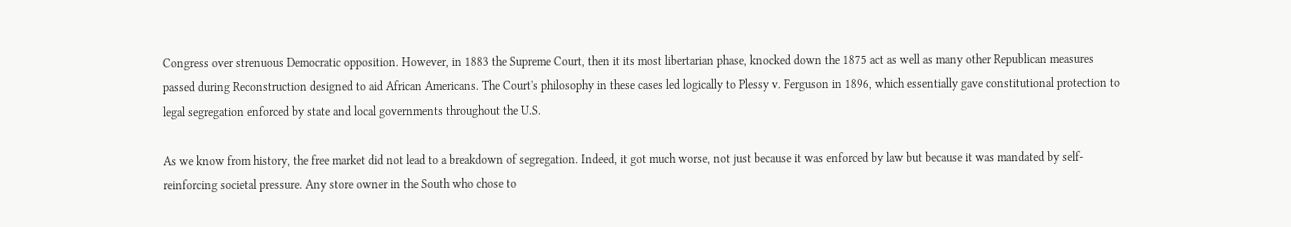Congress over strenuous Democratic opposition. However, in 1883 the Supreme Court, then it its most libertarian phase, knocked down the 1875 act as well as many other Republican measures passed during Reconstruction designed to aid African Americans. The Court's philosophy in these cases led logically to Plessy v. Ferguson in 1896, which essentially gave constitutional protection to legal segregation enforced by state and local governments throughout the U.S.

As we know from history, the free market did not lead to a breakdown of segregation. Indeed, it got much worse, not just because it was enforced by law but because it was mandated by self-reinforcing societal pressure. Any store owner in the South who chose to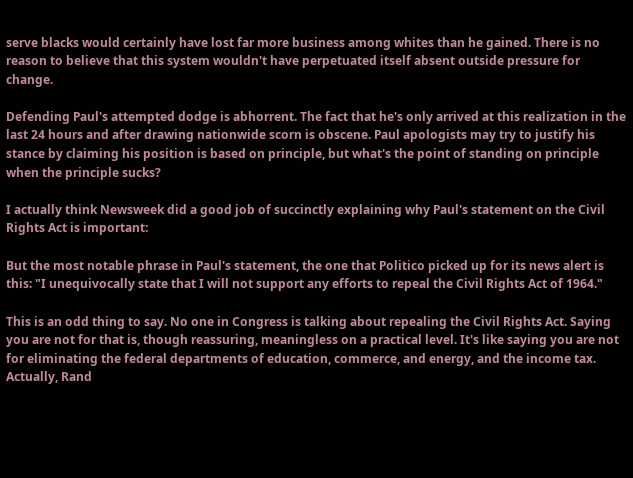serve blacks would certainly have lost far more business among whites than he gained. There is no reason to believe that this system wouldn't have perpetuated itself absent outside pressure for change.

Defending Paul's attempted dodge is abhorrent. The fact that he's only arrived at this realization in the last 24 hours and after drawing nationwide scorn is obscene. Paul apologists may try to justify his stance by claiming his position is based on principle, but what's the point of standing on principle when the principle sucks?

I actually think Newsweek did a good job of succinctly explaining why Paul's statement on the Civil Rights Act is important:

But the most notable phrase in Paul's statement, the one that Politico picked up for its news alert is this: "I unequivocally state that I will not support any efforts to repeal the Civil Rights Act of 1964."

This is an odd thing to say. No one in Congress is talking about repealing the Civil Rights Act. Saying you are not for that is, though reassuring, meaningless on a practical level. It's like saying you are not for eliminating the federal departments of education, commerce, and energy, and the income tax. Actually, Rand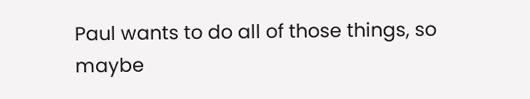Paul wants to do all of those things, so maybe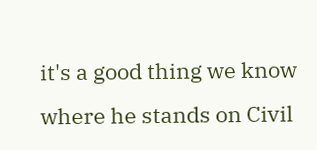it's a good thing we know where he stands on Civil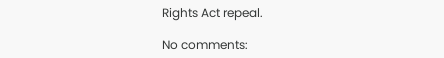Rights Act repeal.

No comments: